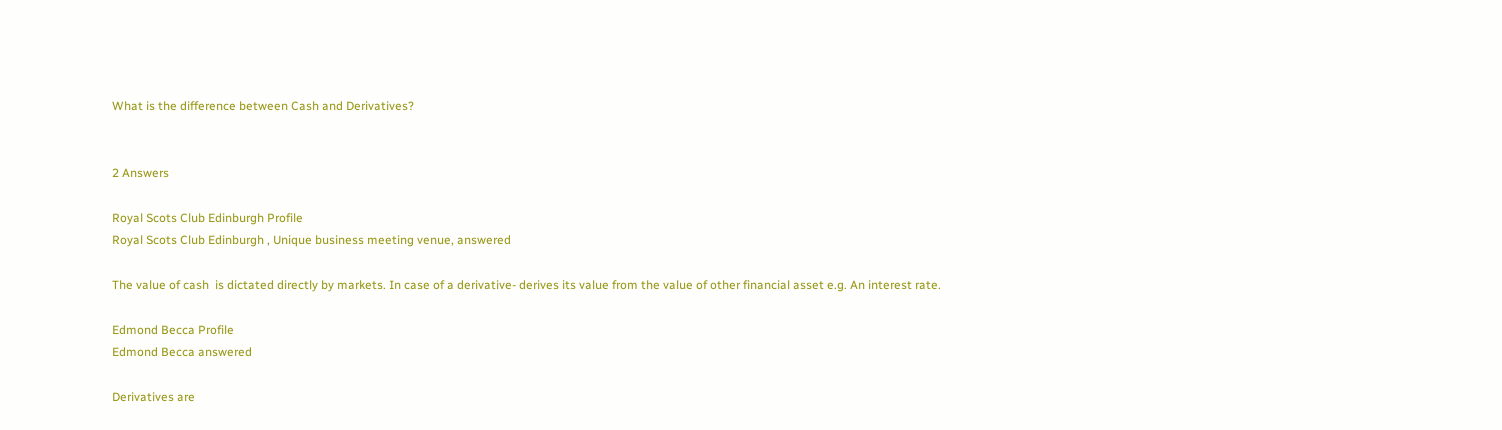What is the difference between Cash and Derivatives?


2 Answers

Royal Scots Club Edinburgh Profile
Royal Scots Club Edinburgh , Unique business meeting venue, answered

The value of cash  is dictated directly by markets. In case of a derivative- derives its value from the value of other financial asset e.g. An interest rate.

Edmond Becca Profile
Edmond Becca answered

Derivatives are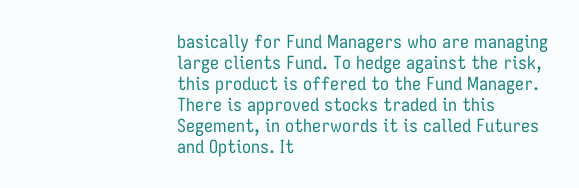basically for Fund Managers who are managing large clients Fund. To hedge against the risk, this product is offered to the Fund Manager. There is approved stocks traded in this Segement, in otherwords it is called Futures and Options. It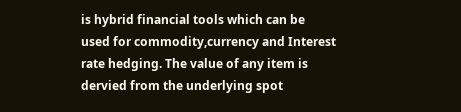is hybrid financial tools which can be used for commodity,currency and Interest rate hedging. The value of any item is dervied from the underlying spot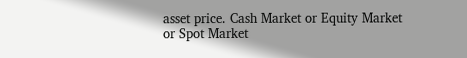asset price. Cash Market or Equity Market or Spot Market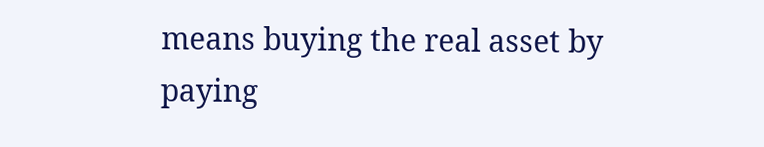means buying the real asset by paying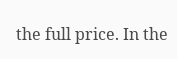the full price. In the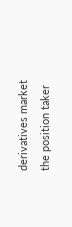derivatives market the position taker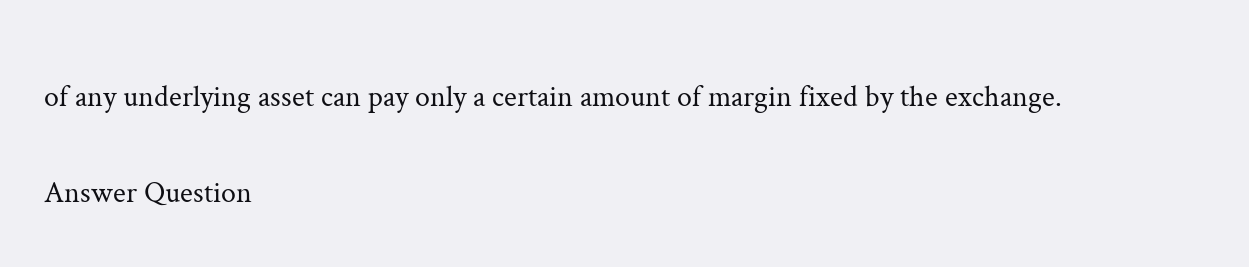of any underlying asset can pay only a certain amount of margin fixed by the exchange.

Answer Question